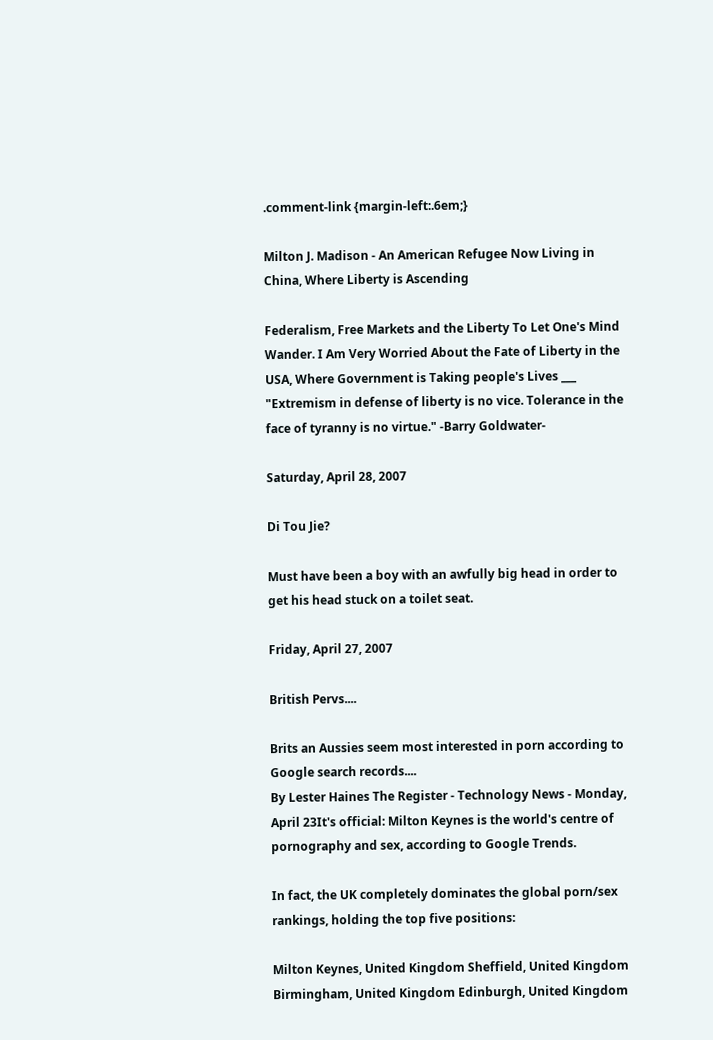.comment-link {margin-left:.6em;}

Milton J. Madison - An American Refugee Now Living in China, Where Liberty is Ascending

Federalism, Free Markets and the Liberty To Let One's Mind Wander. I Am Very Worried About the Fate of Liberty in the USA, Where Government is Taking people's Lives ___ "Extremism in defense of liberty is no vice. Tolerance in the face of tyranny is no virtue." -Barry Goldwater-

Saturday, April 28, 2007

Di Tou Jie?

Must have been a boy with an awfully big head in order to get his head stuck on a toilet seat.

Friday, April 27, 2007

British Pervs....

Brits an Aussies seem most interested in porn according to Google search records....
By Lester Haines The Register - Technology News - Monday, April 23It's official: Milton Keynes is the world's centre of pornography and sex, according to Google Trends.

In fact, the UK completely dominates the global porn/sex rankings, holding the top five positions:

Milton Keynes, United Kingdom Sheffield, United Kingdom Birmingham, United Kingdom Edinburgh, United Kingdom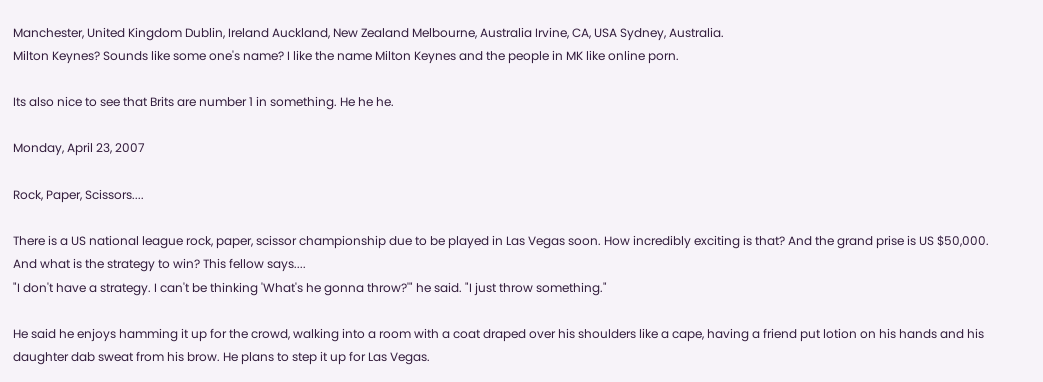Manchester, United Kingdom Dublin, Ireland Auckland, New Zealand Melbourne, Australia Irvine, CA, USA Sydney, Australia.
Milton Keynes? Sounds like some one's name? I like the name Milton Keynes and the people in MK like online porn.

Its also nice to see that Brits are number 1 in something. He he he.

Monday, April 23, 2007

Rock, Paper, Scissors....

There is a US national league rock, paper, scissor championship due to be played in Las Vegas soon. How incredibly exciting is that? And the grand prise is US $50,000. And what is the strategy to win? This fellow says....
"I don't have a strategy. I can't be thinking 'What's he gonna throw?'" he said. "I just throw something."

He said he enjoys hamming it up for the crowd, walking into a room with a coat draped over his shoulders like a cape, having a friend put lotion on his hands and his daughter dab sweat from his brow. He plans to step it up for Las Vegas.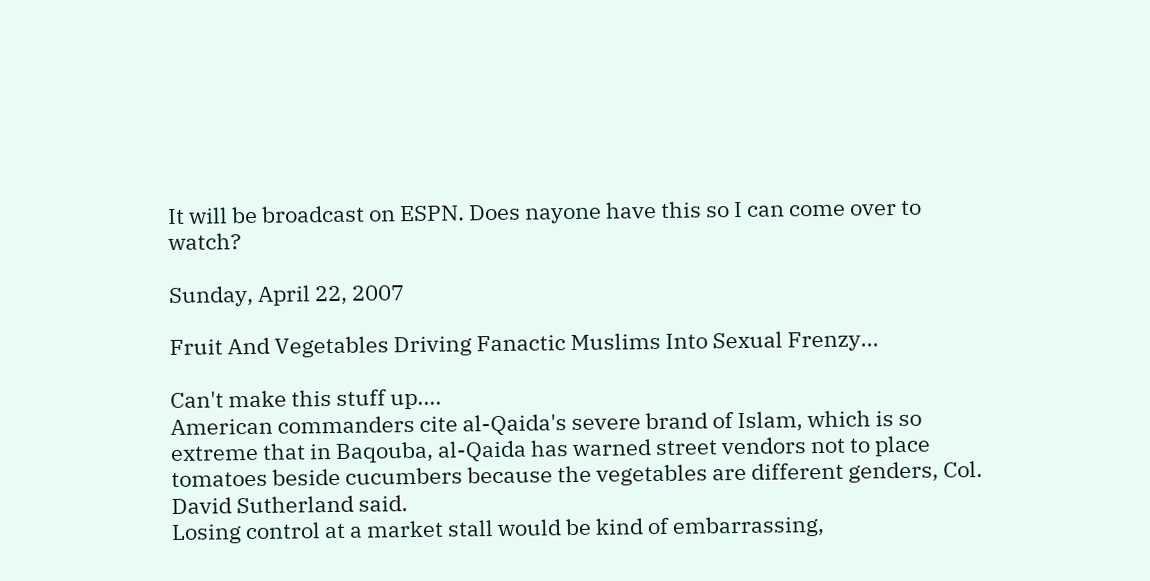It will be broadcast on ESPN. Does nayone have this so I can come over to watch?

Sunday, April 22, 2007

Fruit And Vegetables Driving Fanactic Muslims Into Sexual Frenzy...

Can't make this stuff up....
American commanders cite al-Qaida's severe brand of Islam, which is so extreme that in Baqouba, al-Qaida has warned street vendors not to place tomatoes beside cucumbers because the vegetables are different genders, Col. David Sutherland said.
Losing control at a market stall would be kind of embarrassing,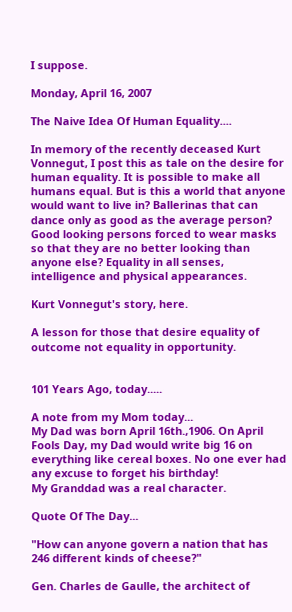I suppose.

Monday, April 16, 2007

The Naive Idea Of Human Equality....

In memory of the recently deceased Kurt Vonnegut, I post this as tale on the desire for human equality. It is possible to make all humans equal. But is this a world that anyone would want to live in? Ballerinas that can dance only as good as the average person? Good looking persons forced to wear masks so that they are no better looking than anyone else? Equality in all senses, intelligence and physical appearances.

Kurt Vonnegut's story, here.

A lesson for those that desire equality of outcome not equality in opportunity.


101 Years Ago, today.....

A note from my Mom today...
My Dad was born April 16th.,1906. On April Fools Day, my Dad would write big 16 on everything like cereal boxes. No one ever had any excuse to forget his birthday!
My Granddad was a real character.

Quote Of The Day...

"How can anyone govern a nation that has 246 different kinds of cheese?"

Gen. Charles de Gaulle, the architect of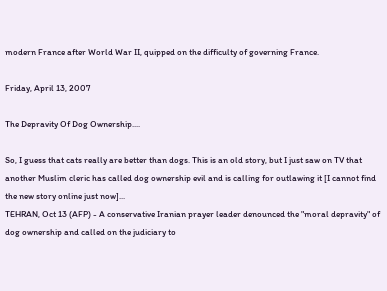modern France after World War II, quipped on the difficulty of governing France.

Friday, April 13, 2007

The Depravity Of Dog Ownership....

So, I guess that cats really are better than dogs. This is an old story, but I just saw on TV that another Muslim cleric has called dog ownership evil and is calling for outlawing it [I cannot find the new story online just now]...
TEHRAN, Oct 13 (AFP) - A conservative Iranian prayer leader denounced the "moral depravity" of dog ownership and called on the judiciary to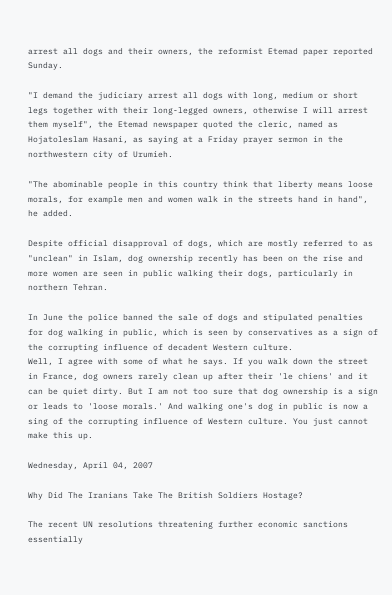arrest all dogs and their owners, the reformist Etemad paper reported Sunday.

"I demand the judiciary arrest all dogs with long, medium or short legs together with their long-legged owners, otherwise I will arrest them myself", the Etemad newspaper quoted the cleric, named as Hojatoleslam Hasani, as saying at a Friday prayer sermon in the northwestern city of Urumieh.

"The abominable people in this country think that liberty means loose morals, for example men and women walk in the streets hand in hand", he added.

Despite official disapproval of dogs, which are mostly referred to as "unclean" in Islam, dog ownership recently has been on the rise and more women are seen in public walking their dogs, particularly in northern Tehran.

In June the police banned the sale of dogs and stipulated penalties for dog walking in public, which is seen by conservatives as a sign of the corrupting influence of decadent Western culture.
Well, I agree with some of what he says. If you walk down the street in France, dog owners rarely clean up after their 'le chiens' and it can be quiet dirty. But I am not too sure that dog ownership is a sign or leads to 'loose morals.' And walking one's dog in public is now a sing of the corrupting influence of Western culture. You just cannot make this up.

Wednesday, April 04, 2007

Why Did The Iranians Take The British Soldiers Hostage?

The recent UN resolutions threatening further economic sanctions essentially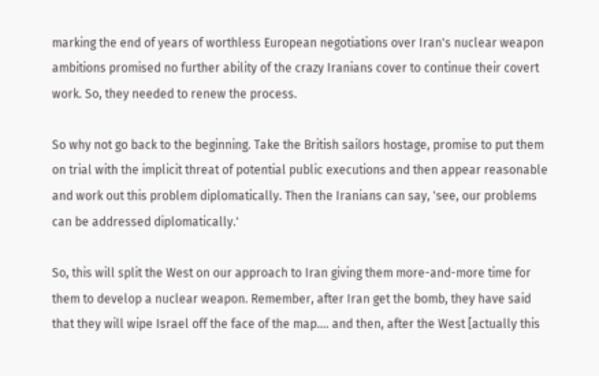marking the end of years of worthless European negotiations over Iran's nuclear weapon ambitions promised no further ability of the crazy Iranians cover to continue their covert work. So, they needed to renew the process.

So why not go back to the beginning. Take the British sailors hostage, promise to put them on trial with the implicit threat of potential public executions and then appear reasonable and work out this problem diplomatically. Then the Iranians can say, 'see, our problems can be addressed diplomatically.'

So, this will split the West on our approach to Iran giving them more-and-more time for them to develop a nuclear weapon. Remember, after Iran get the bomb, they have said that they will wipe Israel off the face of the map.... and then, after the West [actually this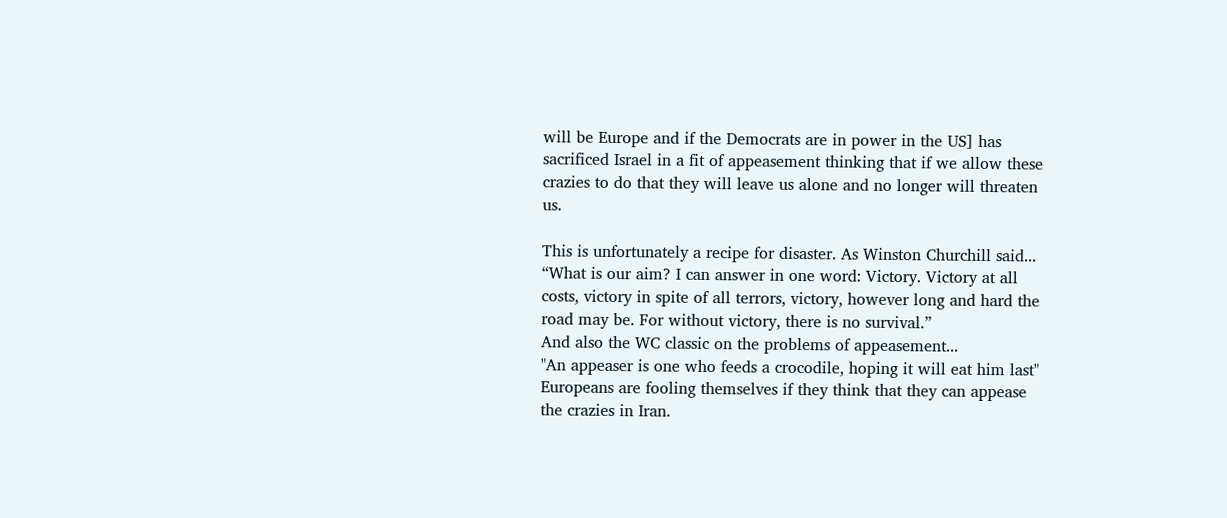will be Europe and if the Democrats are in power in the US] has sacrificed Israel in a fit of appeasement thinking that if we allow these crazies to do that they will leave us alone and no longer will threaten us.

This is unfortunately a recipe for disaster. As Winston Churchill said...
“What is our aim? I can answer in one word: Victory. Victory at all costs, victory in spite of all terrors, victory, however long and hard the road may be. For without victory, there is no survival.”
And also the WC classic on the problems of appeasement...
"An appeaser is one who feeds a crocodile, hoping it will eat him last"
Europeans are fooling themselves if they think that they can appease the crazies in Iran.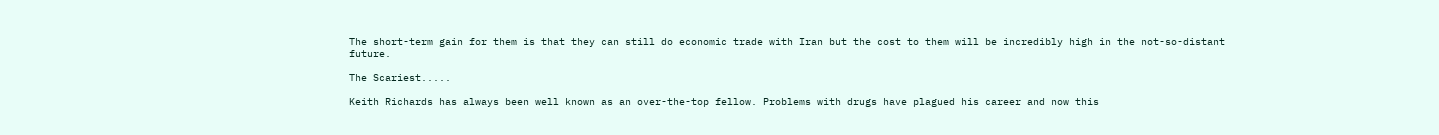The short-term gain for them is that they can still do economic trade with Iran but the cost to them will be incredibly high in the not-so-distant future.

The Scariest.....

Keith Richards has always been well known as an over-the-top fellow. Problems with drugs have plagued his career and now this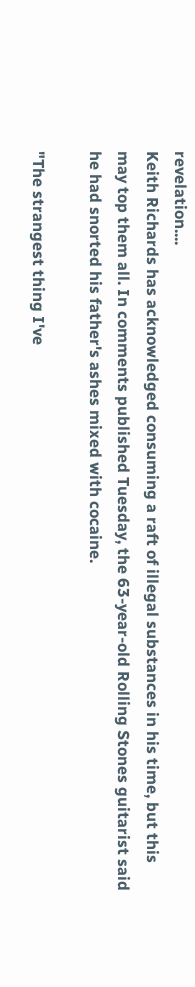revelation....
Keith Richards has acknowledged consuming a raft of illegal substances in his time, but this may top them all. In comments published Tuesday, the 63-year-old Rolling Stones guitarist said he had snorted his father's ashes mixed with cocaine.

"The strangest thing I've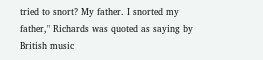tried to snort? My father. I snorted my father," Richards was quoted as saying by British music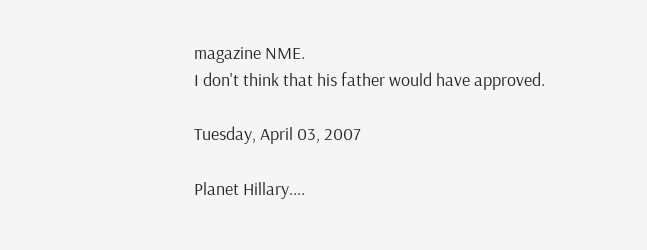magazine NME.
I don't think that his father would have approved.

Tuesday, April 03, 2007

Planet Hillary....